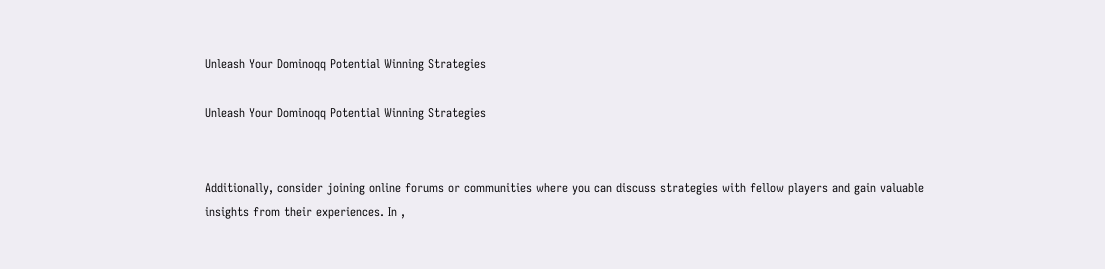Unleash Your Dominoqq Potential Winning Strategies

Unleash Your Dominoqq Potential Winning Strategies


Additionally, consider joining online forums or communities where you can discuss strategies with fellow players and gain valuable insights from their experiences. In ,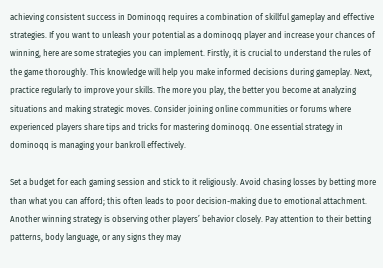achieving consistent success in Dominoqq requires a combination of skillful gameplay and effective strategies. If you want to unleash your potential as a dominoqq player and increase your chances of winning, here are some strategies you can implement. Firstly, it is crucial to understand the rules of the game thoroughly. This knowledge will help you make informed decisions during gameplay. Next, practice regularly to improve your skills. The more you play, the better you become at analyzing situations and making strategic moves. Consider joining online communities or forums where experienced players share tips and tricks for mastering dominoqq. One essential strategy in dominoqq is managing your bankroll effectively.

Set a budget for each gaming session and stick to it religiously. Avoid chasing losses by betting more than what you can afford; this often leads to poor decision-making due to emotional attachment. Another winning strategy is observing other players’ behavior closely. Pay attention to their betting patterns, body language, or any signs they may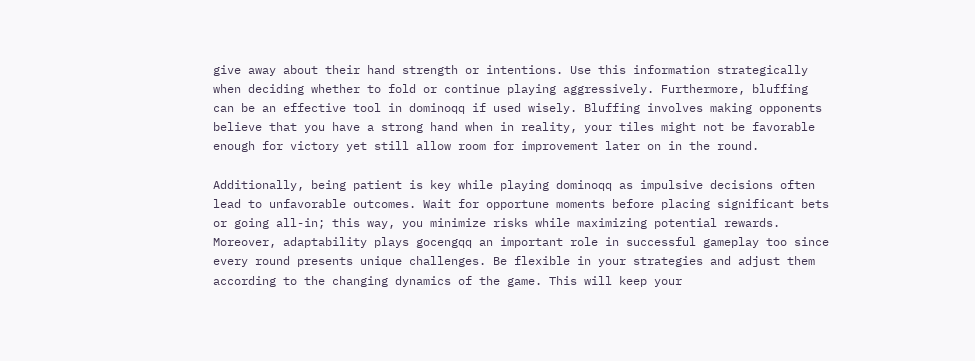give away about their hand strength or intentions. Use this information strategically when deciding whether to fold or continue playing aggressively. Furthermore, bluffing can be an effective tool in dominoqq if used wisely. Bluffing involves making opponents believe that you have a strong hand when in reality, your tiles might not be favorable enough for victory yet still allow room for improvement later on in the round.

Additionally, being patient is key while playing dominoqq as impulsive decisions often lead to unfavorable outcomes. Wait for opportune moments before placing significant bets or going all-in; this way, you minimize risks while maximizing potential rewards. Moreover, adaptability plays gocengqq an important role in successful gameplay too since every round presents unique challenges. Be flexible in your strategies and adjust them according to the changing dynamics of the game. This will keep your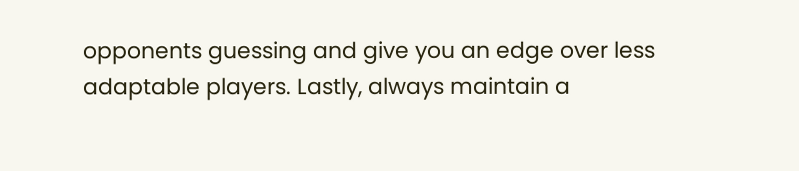opponents guessing and give you an edge over less adaptable players. Lastly, always maintain a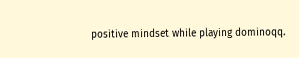positive mindset while playing dominoqq.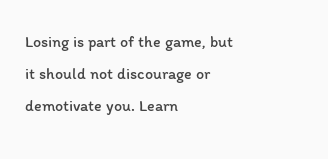Losing is part of the game, but it should not discourage or demotivate you. Learn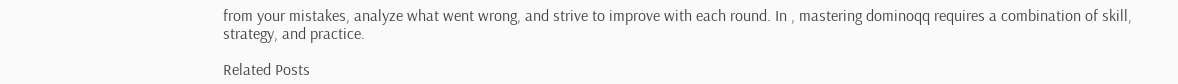from your mistakes, analyze what went wrong, and strive to improve with each round. In , mastering dominoqq requires a combination of skill, strategy, and practice.

Related Posts